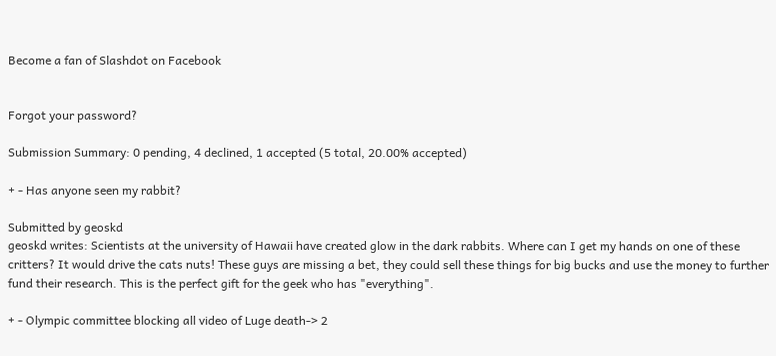Become a fan of Slashdot on Facebook


Forgot your password?

Submission Summary: 0 pending, 4 declined, 1 accepted (5 total, 20.00% accepted)

+ - Has anyone seen my rabbit?

Submitted by geoskd
geoskd writes: Scientists at the university of Hawaii have created glow in the dark rabbits. Where can I get my hands on one of these critters? It would drive the cats nuts! These guys are missing a bet, they could sell these things for big bucks and use the money to further fund their research. This is the perfect gift for the geek who has "everything".

+ - Olympic committee blocking all video of Luge death-> 2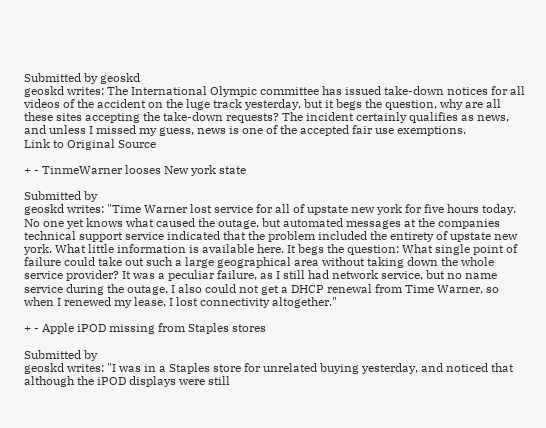Submitted by geoskd
geoskd writes: The International Olympic committee has issued take-down notices for all videos of the accident on the luge track yesterday, but it begs the question, why are all these sites accepting the take-down requests? The incident certainly qualifies as news, and unless I missed my guess, news is one of the accepted fair use exemptions.
Link to Original Source

+ - TinmeWarner looses New york state

Submitted by
geoskd writes: "Time Warner lost service for all of upstate new york for five hours today. No one yet knows what caused the outage, but automated messages at the companies technical support service indicated that the problem included the entirety of upstate new york. What little information is available here. It begs the question: What single point of failure could take out such a large geographical area without taking down the whole service provider? It was a peculiar failure, as I still had network service, but no name service during the outage. I also could not get a DHCP renewal from Time Warner, so when I renewed my lease, I lost connectivity altogether."

+ - Apple iPOD missing from Staples stores

Submitted by
geoskd writes: "I was in a Staples store for unrelated buying yesterday, and noticed that although the iPOD displays were still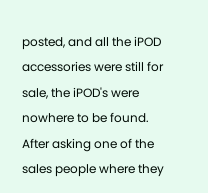posted, and all the iPOD accessories were still for sale, the iPOD's were nowhere to be found. After asking one of the sales people where they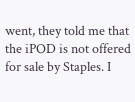went, they told me that the iPOD is not offered for sale by Staples. I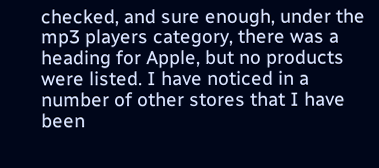checked, and sure enough, under the mp3 players category, there was a heading for Apple, but no products were listed. I have noticed in a number of other stores that I have been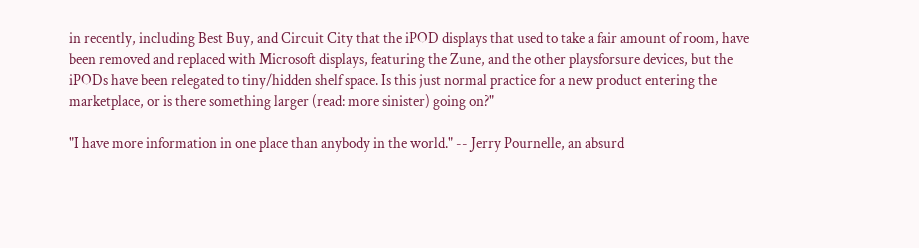in recently, including Best Buy, and Circuit City that the iPOD displays that used to take a fair amount of room, have been removed and replaced with Microsoft displays, featuring the Zune, and the other playsforsure devices, but the iPODs have been relegated to tiny/hidden shelf space. Is this just normal practice for a new product entering the marketplace, or is there something larger (read: more sinister) going on?"

"I have more information in one place than anybody in the world." -- Jerry Pournelle, an absurd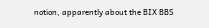notion, apparently about the BIX BBS